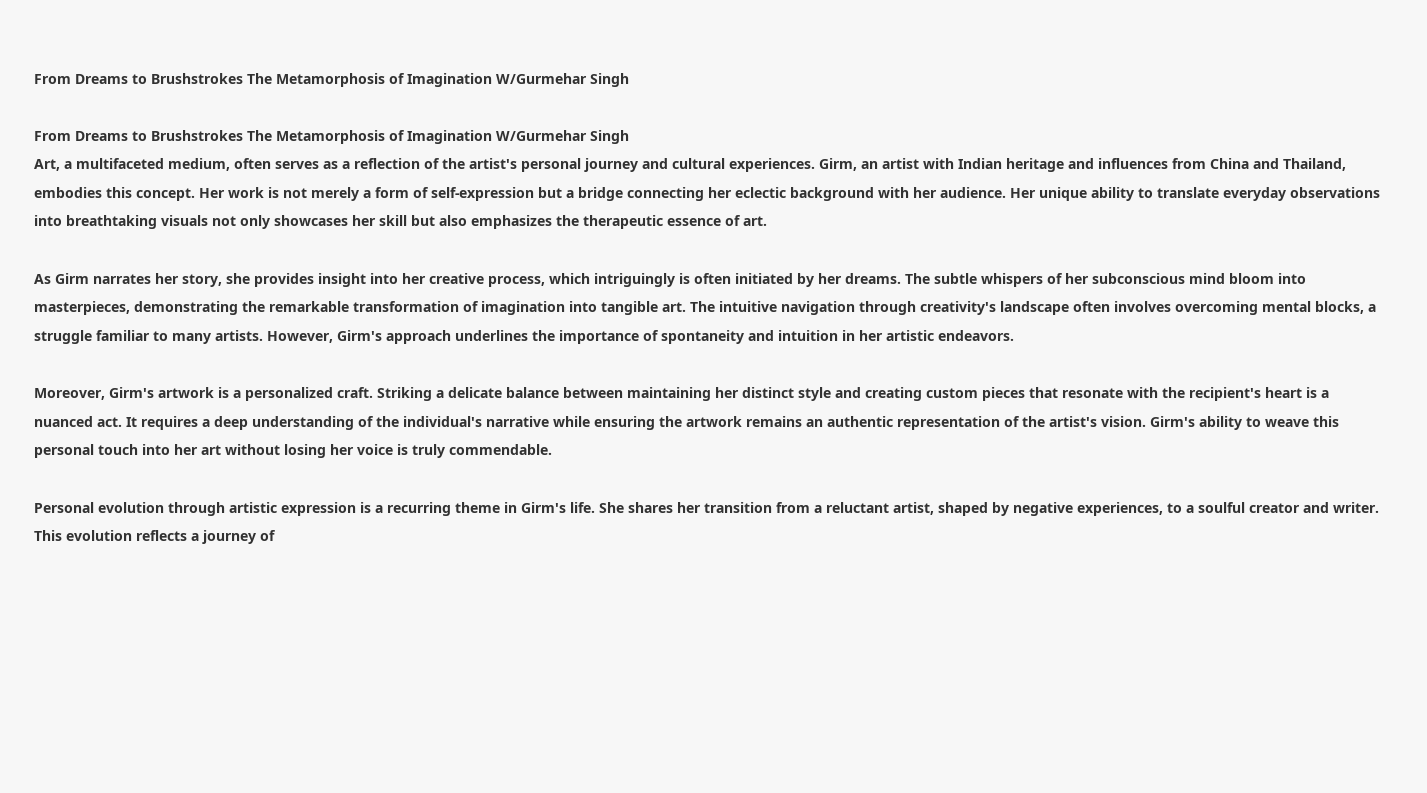From Dreams to Brushstrokes The Metamorphosis of Imagination W/Gurmehar Singh

From Dreams to Brushstrokes The Metamorphosis of Imagination W/Gurmehar Singh
Art, a multifaceted medium, often serves as a reflection of the artist's personal journey and cultural experiences. Girm, an artist with Indian heritage and influences from China and Thailand, embodies this concept. Her work is not merely a form of self-expression but a bridge connecting her eclectic background with her audience. Her unique ability to translate everyday observations into breathtaking visuals not only showcases her skill but also emphasizes the therapeutic essence of art.

As Girm narrates her story, she provides insight into her creative process, which intriguingly is often initiated by her dreams. The subtle whispers of her subconscious mind bloom into masterpieces, demonstrating the remarkable transformation of imagination into tangible art. The intuitive navigation through creativity's landscape often involves overcoming mental blocks, a struggle familiar to many artists. However, Girm's approach underlines the importance of spontaneity and intuition in her artistic endeavors.

Moreover, Girm's artwork is a personalized craft. Striking a delicate balance between maintaining her distinct style and creating custom pieces that resonate with the recipient's heart is a nuanced act. It requires a deep understanding of the individual's narrative while ensuring the artwork remains an authentic representation of the artist's vision. Girm's ability to weave this personal touch into her art without losing her voice is truly commendable.

Personal evolution through artistic expression is a recurring theme in Girm's life. She shares her transition from a reluctant artist, shaped by negative experiences, to a soulful creator and writer. This evolution reflects a journey of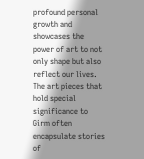profound personal growth and showcases the power of art to not only shape but also reflect our lives. The art pieces that hold special significance to Girm often encapsulate stories of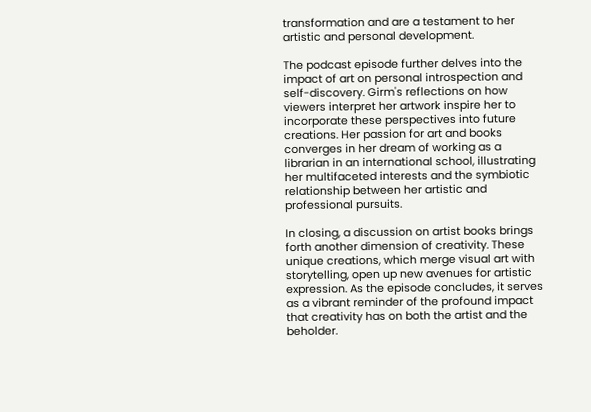transformation and are a testament to her artistic and personal development.

The podcast episode further delves into the impact of art on personal introspection and self-discovery. Girm's reflections on how viewers interpret her artwork inspire her to incorporate these perspectives into future creations. Her passion for art and books converges in her dream of working as a librarian in an international school, illustrating her multifaceted interests and the symbiotic relationship between her artistic and professional pursuits.

In closing, a discussion on artist books brings forth another dimension of creativity. These unique creations, which merge visual art with storytelling, open up new avenues for artistic expression. As the episode concludes, it serves as a vibrant reminder of the profound impact that creativity has on both the artist and the beholder.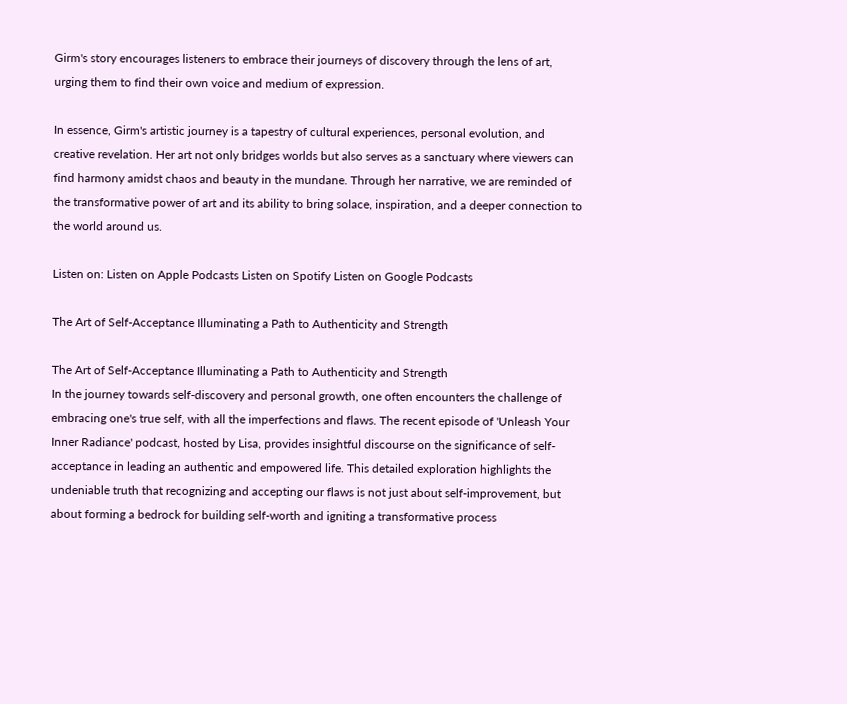Girm's story encourages listeners to embrace their journeys of discovery through the lens of art, urging them to find their own voice and medium of expression.

In essence, Girm's artistic journey is a tapestry of cultural experiences, personal evolution, and creative revelation. Her art not only bridges worlds but also serves as a sanctuary where viewers can find harmony amidst chaos and beauty in the mundane. Through her narrative, we are reminded of the transformative power of art and its ability to bring solace, inspiration, and a deeper connection to the world around us.

Listen on: Listen on Apple Podcasts Listen on Spotify Listen on Google Podcasts

The Art of Self-Acceptance Illuminating a Path to Authenticity and Strength

The Art of Self-Acceptance Illuminating a Path to Authenticity and Strength
In the journey towards self-discovery and personal growth, one often encounters the challenge of embracing one's true self, with all the imperfections and flaws. The recent episode of 'Unleash Your Inner Radiance' podcast, hosted by Lisa, provides insightful discourse on the significance of self-acceptance in leading an authentic and empowered life. This detailed exploration highlights the undeniable truth that recognizing and accepting our flaws is not just about self-improvement, but about forming a bedrock for building self-worth and igniting a transformative process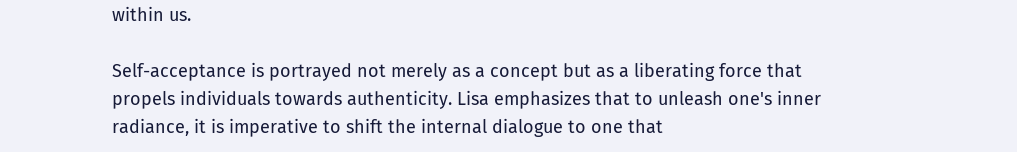within us.

Self-acceptance is portrayed not merely as a concept but as a liberating force that propels individuals towards authenticity. Lisa emphasizes that to unleash one's inner radiance, it is imperative to shift the internal dialogue to one that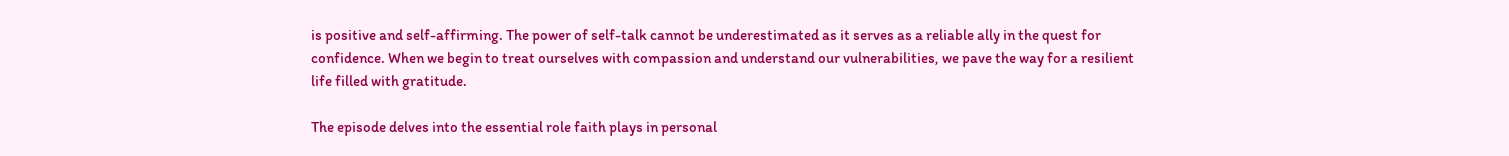is positive and self-affirming. The power of self-talk cannot be underestimated as it serves as a reliable ally in the quest for confidence. When we begin to treat ourselves with compassion and understand our vulnerabilities, we pave the way for a resilient life filled with gratitude.

The episode delves into the essential role faith plays in personal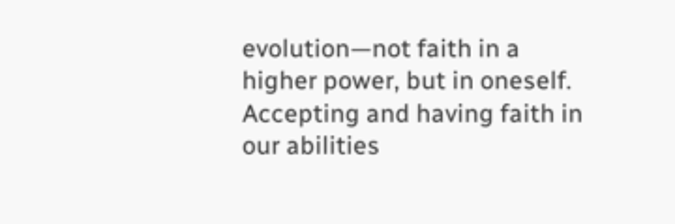evolution—not faith in a higher power, but in oneself. Accepting and having faith in our abilities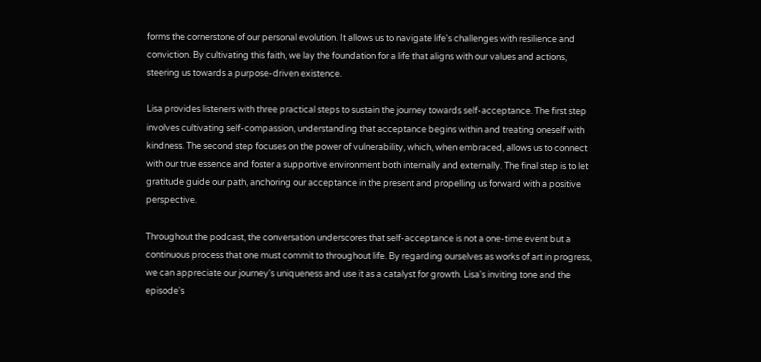forms the cornerstone of our personal evolution. It allows us to navigate life's challenges with resilience and conviction. By cultivating this faith, we lay the foundation for a life that aligns with our values and actions, steering us towards a purpose-driven existence.

Lisa provides listeners with three practical steps to sustain the journey towards self-acceptance. The first step involves cultivating self-compassion, understanding that acceptance begins within and treating oneself with kindness. The second step focuses on the power of vulnerability, which, when embraced, allows us to connect with our true essence and foster a supportive environment both internally and externally. The final step is to let gratitude guide our path, anchoring our acceptance in the present and propelling us forward with a positive perspective.

Throughout the podcast, the conversation underscores that self-acceptance is not a one-time event but a continuous process that one must commit to throughout life. By regarding ourselves as works of art in progress, we can appreciate our journey's uniqueness and use it as a catalyst for growth. Lisa's inviting tone and the episode's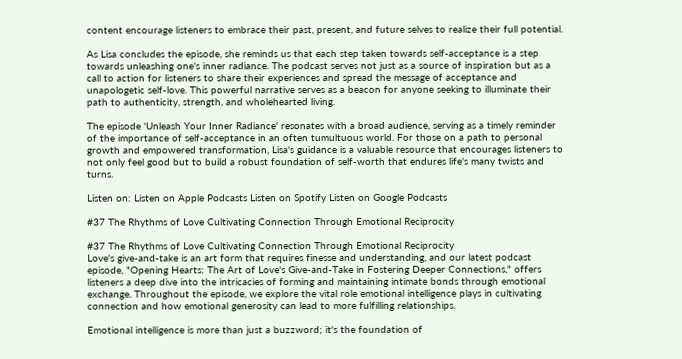content encourage listeners to embrace their past, present, and future selves to realize their full potential.

As Lisa concludes the episode, she reminds us that each step taken towards self-acceptance is a step towards unleashing one's inner radiance. The podcast serves not just as a source of inspiration but as a call to action for listeners to share their experiences and spread the message of acceptance and unapologetic self-love. This powerful narrative serves as a beacon for anyone seeking to illuminate their path to authenticity, strength, and wholehearted living.

The episode 'Unleash Your Inner Radiance' resonates with a broad audience, serving as a timely reminder of the importance of self-acceptance in an often tumultuous world. For those on a path to personal growth and empowered transformation, Lisa's guidance is a valuable resource that encourages listeners to not only feel good but to build a robust foundation of self-worth that endures life's many twists and turns.

Listen on: Listen on Apple Podcasts Listen on Spotify Listen on Google Podcasts

#37 The Rhythms of Love Cultivating Connection Through Emotional Reciprocity

#37 The Rhythms of Love Cultivating Connection Through Emotional Reciprocity
Love's give-and-take is an art form that requires finesse and understanding, and our latest podcast episode, "Opening Hearts: The Art of Love's Give-and-Take in Fostering Deeper Connections," offers listeners a deep dive into the intricacies of forming and maintaining intimate bonds through emotional exchange. Throughout the episode, we explore the vital role emotional intelligence plays in cultivating connection and how emotional generosity can lead to more fulfilling relationships.

Emotional intelligence is more than just a buzzword; it's the foundation of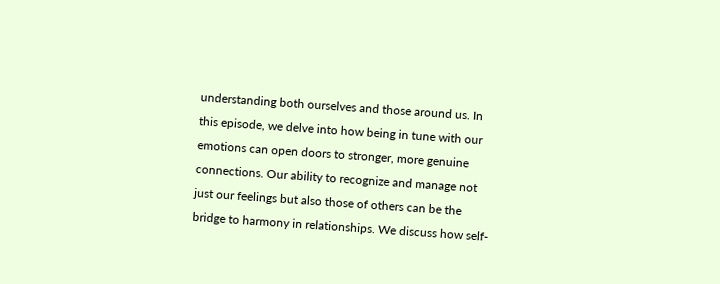understanding both ourselves and those around us. In this episode, we delve into how being in tune with our emotions can open doors to stronger, more genuine connections. Our ability to recognize and manage not just our feelings but also those of others can be the bridge to harmony in relationships. We discuss how self-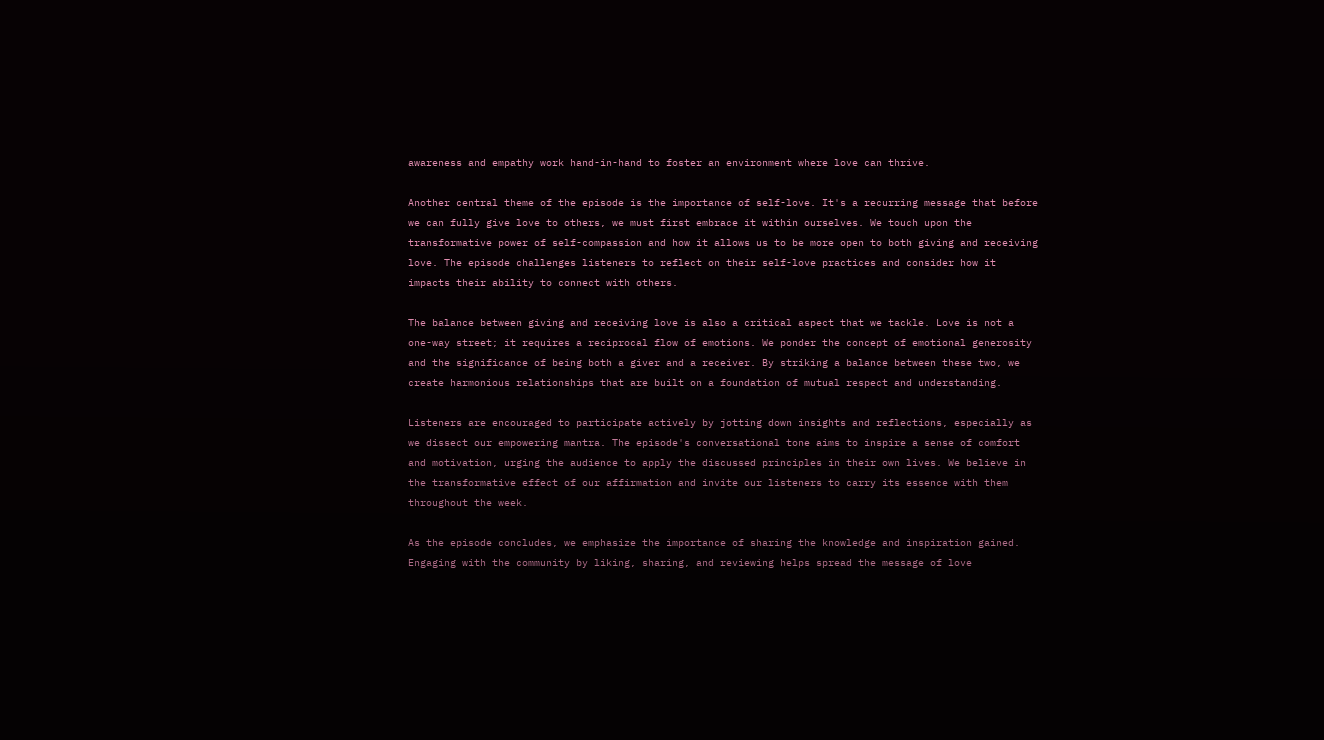awareness and empathy work hand-in-hand to foster an environment where love can thrive.

Another central theme of the episode is the importance of self-love. It's a recurring message that before we can fully give love to others, we must first embrace it within ourselves. We touch upon the transformative power of self-compassion and how it allows us to be more open to both giving and receiving love. The episode challenges listeners to reflect on their self-love practices and consider how it impacts their ability to connect with others.

The balance between giving and receiving love is also a critical aspect that we tackle. Love is not a one-way street; it requires a reciprocal flow of emotions. We ponder the concept of emotional generosity and the significance of being both a giver and a receiver. By striking a balance between these two, we create harmonious relationships that are built on a foundation of mutual respect and understanding.

Listeners are encouraged to participate actively by jotting down insights and reflections, especially as we dissect our empowering mantra. The episode's conversational tone aims to inspire a sense of comfort and motivation, urging the audience to apply the discussed principles in their own lives. We believe in the transformative effect of our affirmation and invite our listeners to carry its essence with them throughout the week.

As the episode concludes, we emphasize the importance of sharing the knowledge and inspiration gained. Engaging with the community by liking, sharing, and reviewing helps spread the message of love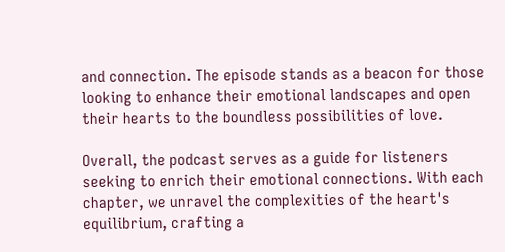and connection. The episode stands as a beacon for those looking to enhance their emotional landscapes and open their hearts to the boundless possibilities of love.

Overall, the podcast serves as a guide for listeners seeking to enrich their emotional connections. With each chapter, we unravel the complexities of the heart's equilibrium, crafting a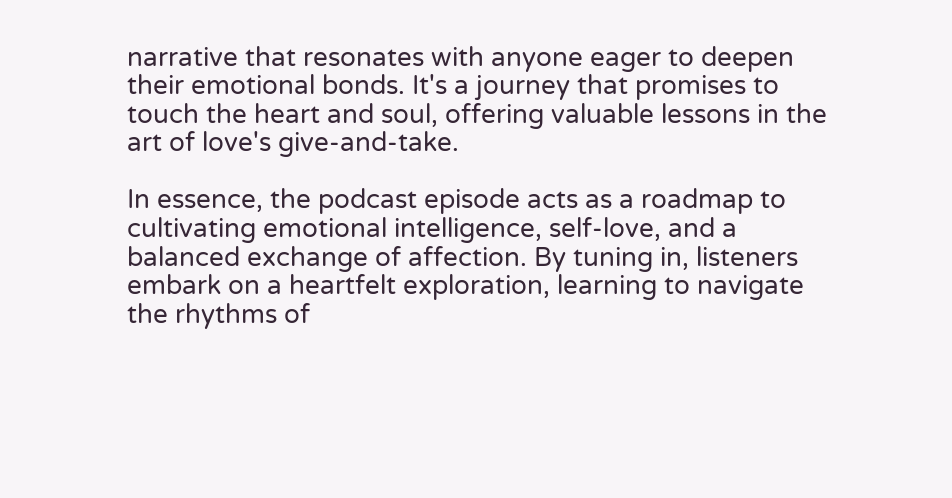narrative that resonates with anyone eager to deepen their emotional bonds. It's a journey that promises to touch the heart and soul, offering valuable lessons in the art of love's give-and-take.

In essence, the podcast episode acts as a roadmap to cultivating emotional intelligence, self-love, and a balanced exchange of affection. By tuning in, listeners embark on a heartfelt exploration, learning to navigate the rhythms of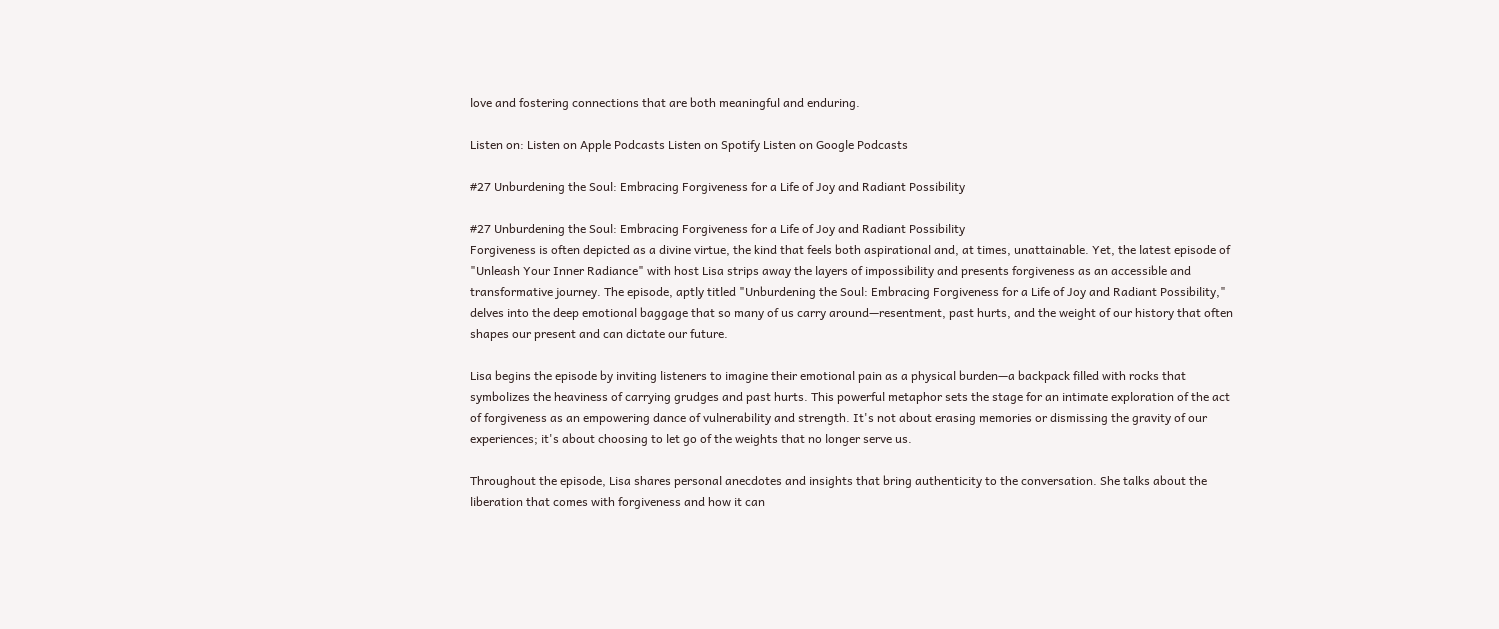love and fostering connections that are both meaningful and enduring.

Listen on: Listen on Apple Podcasts Listen on Spotify Listen on Google Podcasts

#27 Unburdening the Soul: Embracing Forgiveness for a Life of Joy and Radiant Possibility

#27 Unburdening the Soul: Embracing Forgiveness for a Life of Joy and Radiant Possibility
Forgiveness is often depicted as a divine virtue, the kind that feels both aspirational and, at times, unattainable. Yet, the latest episode of "Unleash Your Inner Radiance" with host Lisa strips away the layers of impossibility and presents forgiveness as an accessible and transformative journey. The episode, aptly titled "Unburdening the Soul: Embracing Forgiveness for a Life of Joy and Radiant Possibility," delves into the deep emotional baggage that so many of us carry around—resentment, past hurts, and the weight of our history that often shapes our present and can dictate our future.

Lisa begins the episode by inviting listeners to imagine their emotional pain as a physical burden—a backpack filled with rocks that symbolizes the heaviness of carrying grudges and past hurts. This powerful metaphor sets the stage for an intimate exploration of the act of forgiveness as an empowering dance of vulnerability and strength. It's not about erasing memories or dismissing the gravity of our experiences; it's about choosing to let go of the weights that no longer serve us.

Throughout the episode, Lisa shares personal anecdotes and insights that bring authenticity to the conversation. She talks about the liberation that comes with forgiveness and how it can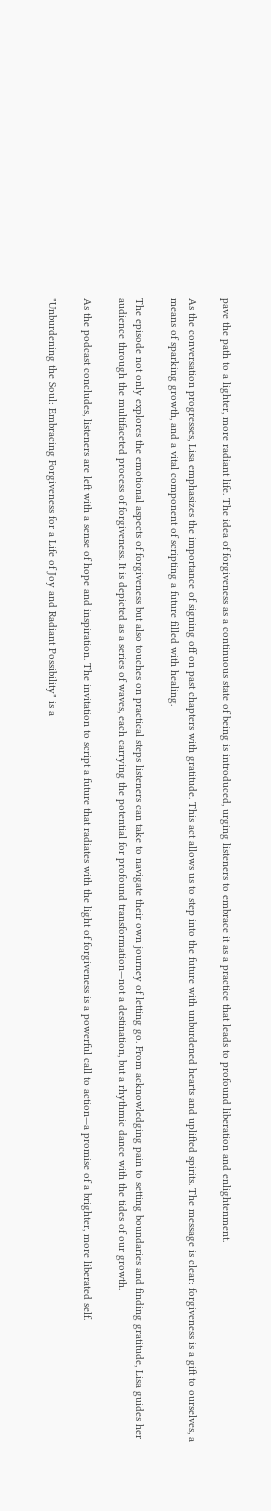pave the path to a lighter, more radiant life. The idea of forgiveness as a continuous state of being is introduced, urging listeners to embrace it as a practice that leads to profound liberation and enlightenment.

As the conversation progresses, Lisa emphasizes the importance of signing off on past chapters with gratitude. This act allows us to step into the future with unburdened hearts and uplifted spirits. The message is clear: forgiveness is a gift to ourselves, a means of sparking growth, and a vital component of scripting a future filled with healing.

The episode not only explores the emotional aspects of forgiveness but also touches on practical steps listeners can take to navigate their own journey of letting go. From acknowledging pain to setting boundaries and finding gratitude, Lisa guides her audience through the multifaceted process of forgiveness. It is depicted as a series of waves, each carrying the potential for profound transformation—not a destination, but a rhythmic dance with the tides of our growth.

As the podcast concludes, listeners are left with a sense of hope and inspiration. The invitation to script a future that radiates with the light of forgiveness is a powerful call to action—a promise of a brighter, more liberated self.

"Unburdening the Soul: Embracing Forgiveness for a Life of Joy and Radiant Possibility" is a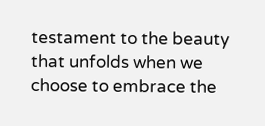testament to the beauty that unfolds when we choose to embrace the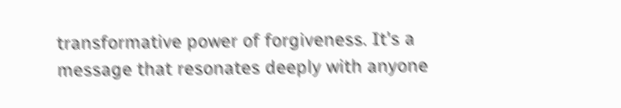transformative power of forgiveness. It's a message that resonates deeply with anyone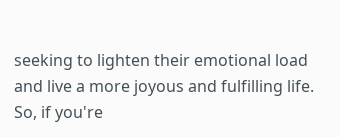seeking to lighten their emotional load and live a more joyous and fulfilling life. So, if you're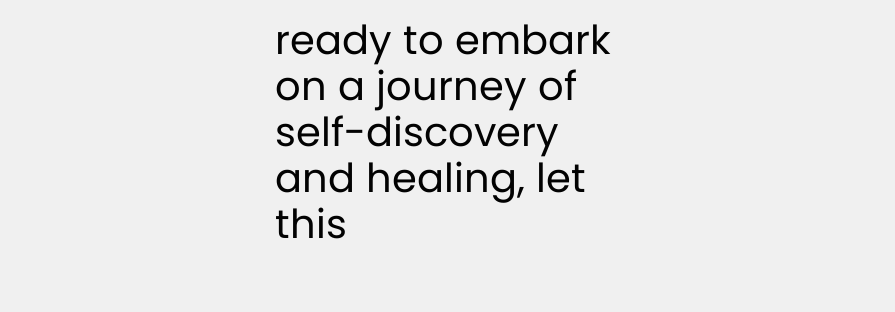ready to embark on a journey of self-discovery and healing, let this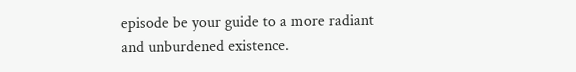episode be your guide to a more radiant and unburdened existence.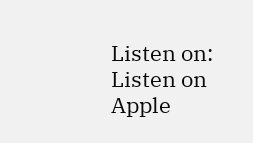Listen on: Listen on Apple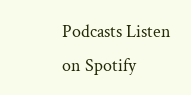Podcasts Listen on Spotify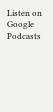Listen on Google Podcasts